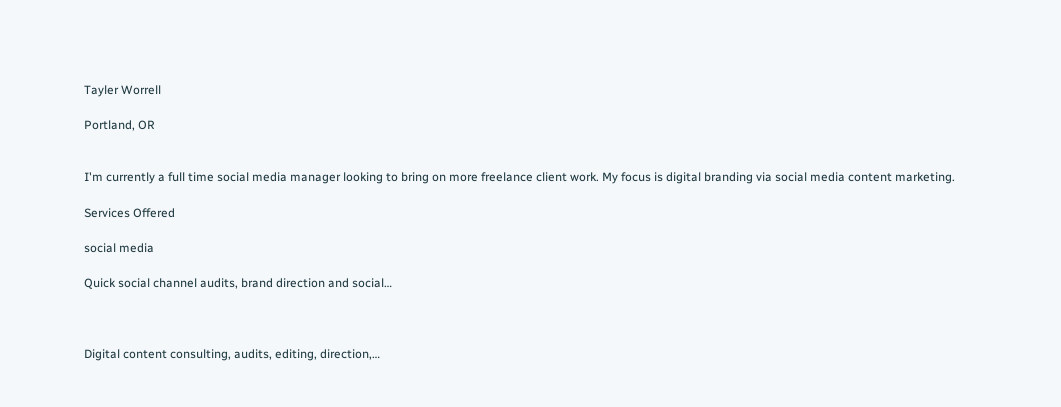Tayler Worrell

Portland, OR


I'm currently a full time social media manager looking to bring on more freelance client work. My focus is digital branding via social media content marketing.

Services Offered

social media

Quick social channel audits, brand direction and social…



Digital content consulting, audits, editing, direction,…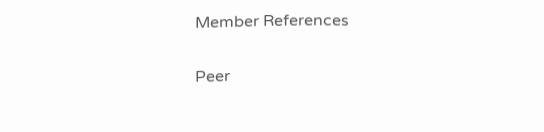Member References

Peer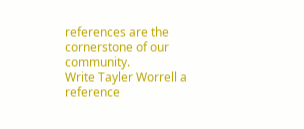references are the cornerstone of our community.
Write Tayler Worrell a reference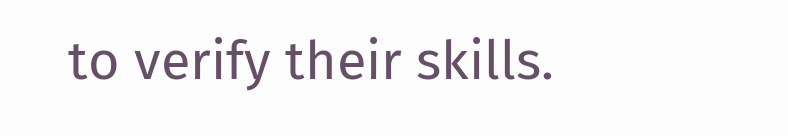to verify their skills.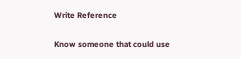Write Reference

Know someone that could use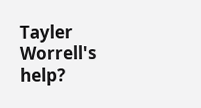Tayler Worrell's help?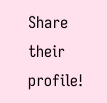Share their profile!